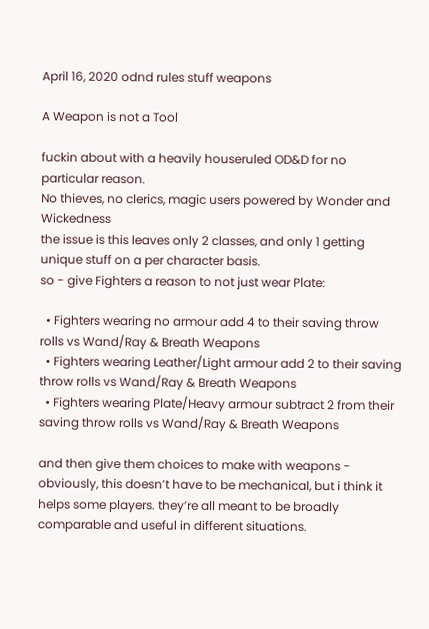April 16, 2020 odnd rules stuff weapons

A Weapon is not a Tool

fuckin about with a heavily houseruled OD&D for no particular reason.
No thieves, no clerics, magic users powered by Wonder and Wickedness
the issue is this leaves only 2 classes, and only 1 getting unique stuff on a per character basis.
so - give Fighters a reason to not just wear Plate:

  • Fighters wearing no armour add 4 to their saving throw rolls vs Wand/Ray & Breath Weapons
  • Fighters wearing Leather/Light armour add 2 to their saving throw rolls vs Wand/Ray & Breath Weapons
  • Fighters wearing Plate/Heavy armour subtract 2 from their saving throw rolls vs Wand/Ray & Breath Weapons

and then give them choices to make with weapons - obviously, this doesn’t have to be mechanical, but i think it helps some players. they’re all meant to be broadly comparable and useful in different situations.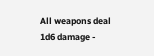All weapons deal 1d6 damage -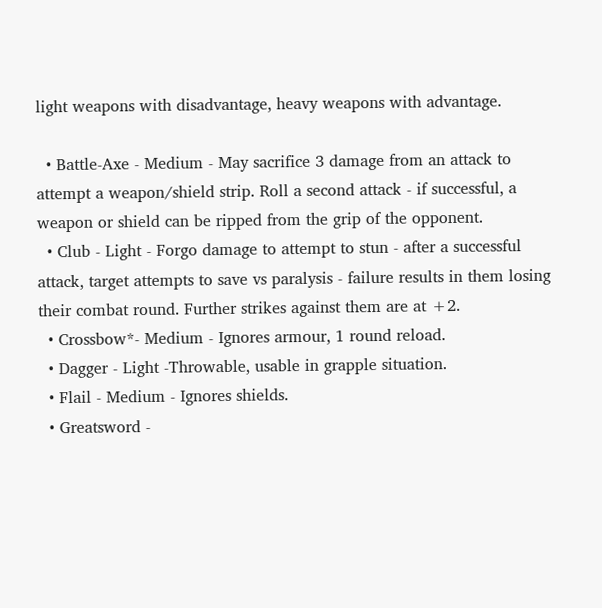light weapons with disadvantage, heavy weapons with advantage.

  • Battle-Axe - Medium - May sacrifice 3 damage from an attack to attempt a weapon/shield strip. Roll a second attack - if successful, a weapon or shield can be ripped from the grip of the opponent.
  • Club - Light - Forgo damage to attempt to stun - after a successful attack, target attempts to save vs paralysis - failure results in them losing their combat round. Further strikes against them are at +2.
  • Crossbow*- Medium - Ignores armour, 1 round reload.
  • Dagger - Light -Throwable, usable in grapple situation.
  • Flail - Medium - Ignores shields.
  • Greatsword -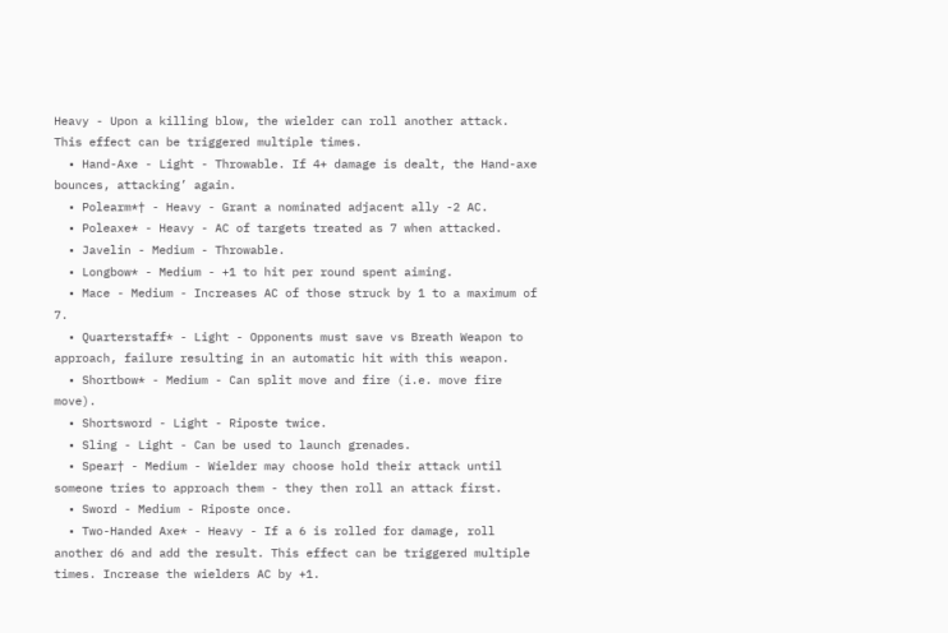Heavy - Upon a killing blow, the wielder can roll another attack. This effect can be triggered multiple times.
  • Hand-Axe - Light - Throwable. If 4+ damage is dealt, the Hand-axe bounces, attacking’ again.
  • Polearm*† - Heavy - Grant a nominated adjacent ally -2 AC.
  • Poleaxe* - Heavy - AC of targets treated as 7 when attacked.
  • Javelin - Medium - Throwable.
  • Longbow* - Medium - +1 to hit per round spent aiming.
  • Mace - Medium - Increases AC of those struck by 1 to a maximum of 7.
  • Quarterstaff* - Light - Opponents must save vs Breath Weapon to approach, failure resulting in an automatic hit with this weapon.
  • Shortbow* - Medium - Can split move and fire (i.e. move fire move).
  • Shortsword - Light - Riposte twice.
  • Sling - Light - Can be used to launch grenades.
  • Spear† - Medium - Wielder may choose hold their attack until someone tries to approach them - they then roll an attack first.
  • Sword - Medium - Riposte once.
  • Two-Handed Axe* - Heavy - If a 6 is rolled for damage, roll another d6 and add the result. This effect can be triggered multiple times. Increase the wielders AC by +1.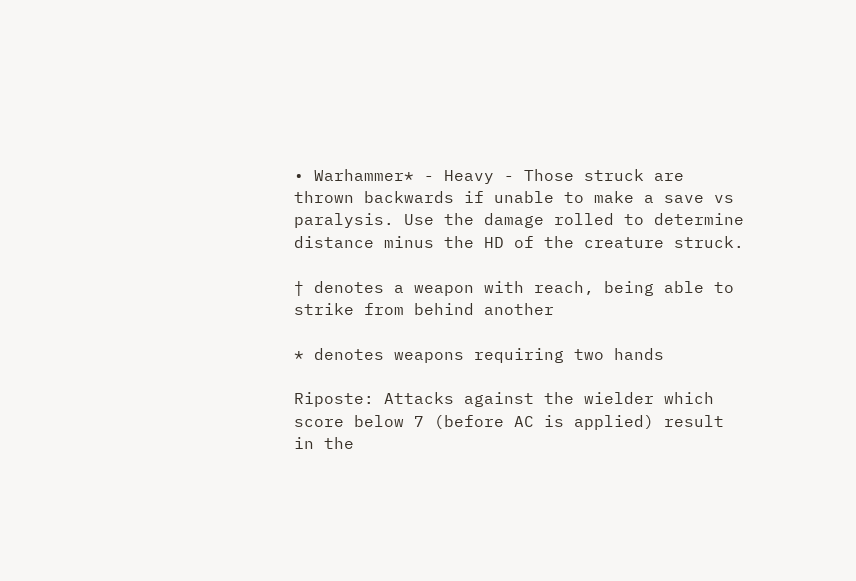• Warhammer* - Heavy - Those struck are thrown backwards if unable to make a save vs paralysis. Use the damage rolled to determine distance minus the HD of the creature struck.

† denotes a weapon with reach, being able to strike from behind another

* denotes weapons requiring two hands

Riposte: Attacks against the wielder which score below 7 (before AC is applied) result in the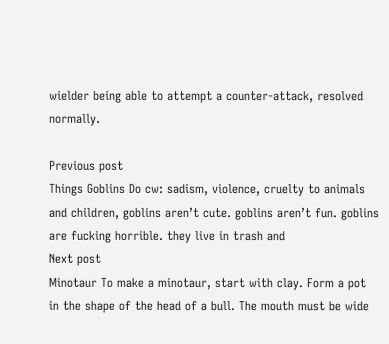wielder being able to attempt a counter-attack, resolved normally.

Previous post
Things Goblins Do cw: sadism, violence, cruelty to animals and children, goblins aren’t cute. goblins aren’t fun. goblins are fucking horrible. they live in trash and
Next post
Minotaur To make a minotaur, start with clay. Form a pot in the shape of the head of a bull. The mouth must be wide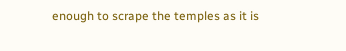enough to scrape the temples as it is